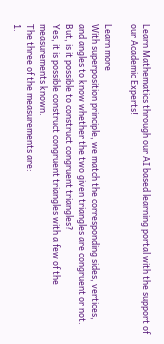Learn Mathematics through our AI based learning portal with the support of our Academic Experts!

Learn more
With superposition principle, we match the corresponding sides, vertices, and angles to know whether the two given triangles are congruent or not.
But, is it possible to construct congruent triangles?
Yes, it is possible construct congruent triangles with a few of the measurements known.
The three of the measurements are:
1.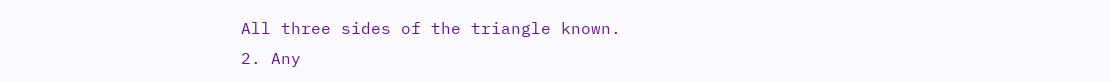All three sides of the triangle known.
2. Any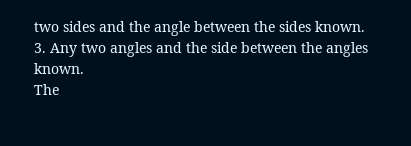two sides and the angle between the sides known.
3. Any two angles and the side between the angles known.
The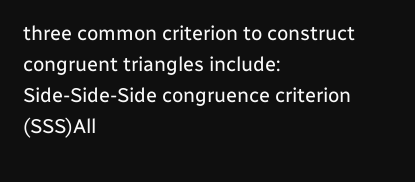three common criterion to construct congruent triangles include:
Side-Side-Side congruence criterion (SSS)All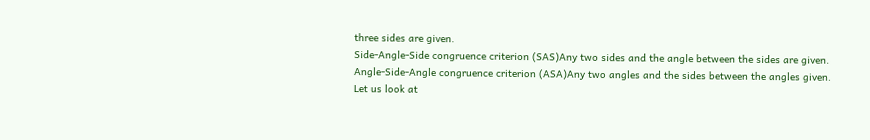three sides are given.
Side-Angle-Side congruence criterion (SAS)Any two sides and the angle between the sides are given.
Angle-Side-Angle congruence criterion (ASA)Any two angles and the sides between the angles given.
Let us look at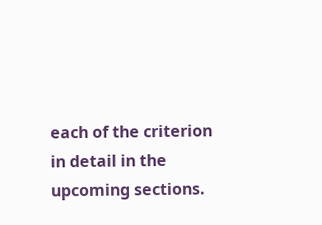each of the criterion in detail in the upcoming sections.